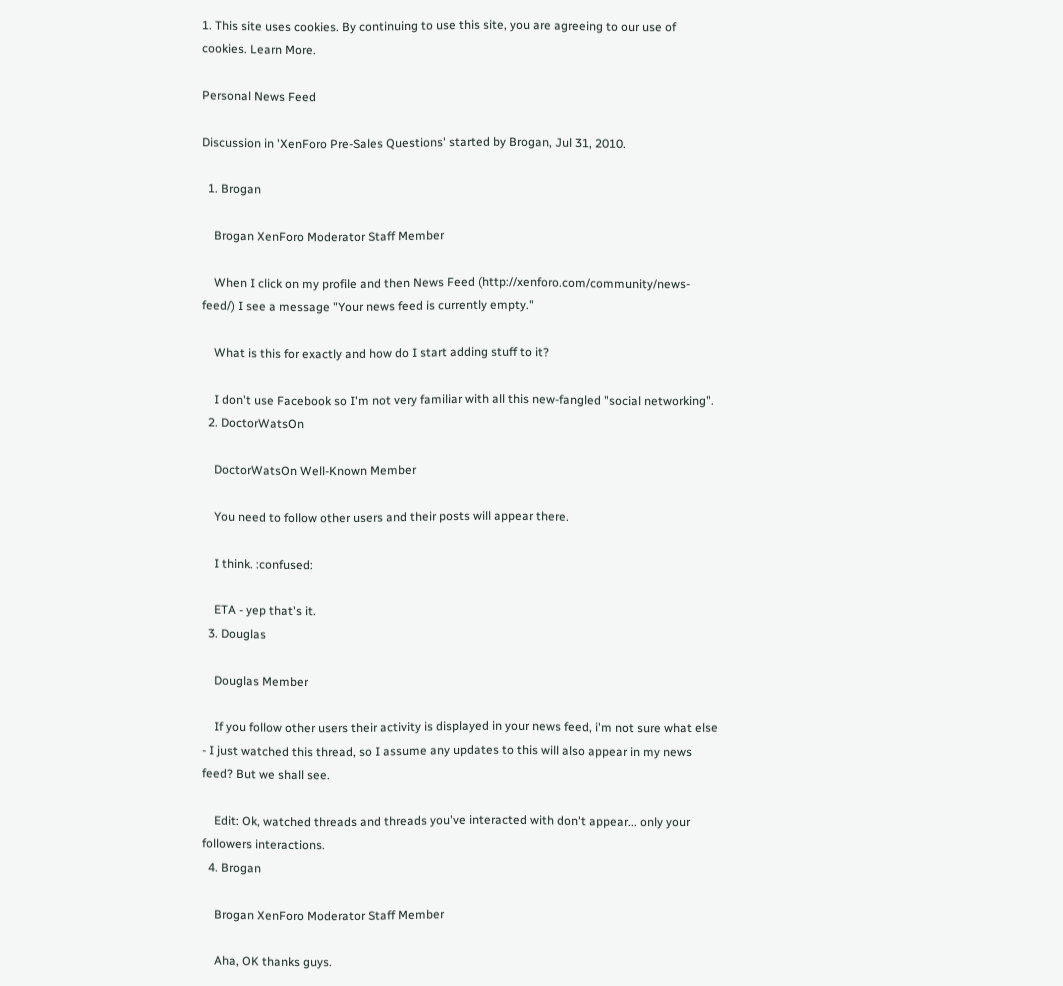1. This site uses cookies. By continuing to use this site, you are agreeing to our use of cookies. Learn More.

Personal News Feed

Discussion in 'XenForo Pre-Sales Questions' started by Brogan, Jul 31, 2010.

  1. Brogan

    Brogan XenForo Moderator Staff Member

    When I click on my profile and then News Feed (http://xenforo.com/community/news-feed/) I see a message "Your news feed is currently empty."

    What is this for exactly and how do I start adding stuff to it?

    I don't use Facebook so I'm not very familiar with all this new-fangled "social networking".
  2. DoctorWatsOn

    DoctorWatsOn Well-Known Member

    You need to follow other users and their posts will appear there.

    I think. :confused:

    ETA - yep that's it.
  3. Douglas

    Douglas Member

    If you follow other users their activity is displayed in your news feed, i'm not sure what else - I just watched this thread, so I assume any updates to this will also appear in my news feed? But we shall see.

    Edit: Ok, watched threads and threads you've interacted with don't appear... only your followers interactions.
  4. Brogan

    Brogan XenForo Moderator Staff Member

    Aha, OK thanks guys.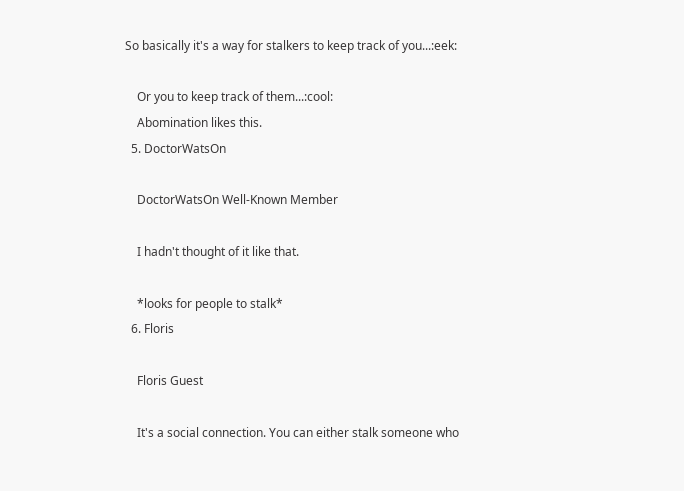So basically it's a way for stalkers to keep track of you...:eek:

    Or you to keep track of them...:cool:
    Abomination likes this.
  5. DoctorWatsOn

    DoctorWatsOn Well-Known Member

    I hadn't thought of it like that.

    *looks for people to stalk*
  6. Floris

    Floris Guest

    It's a social connection. You can either stalk someone who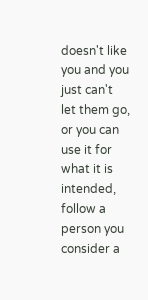doesn't like you and you just can't let them go, or you can use it for what it is intended, follow a person you consider a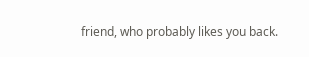friend, who probably likes you back.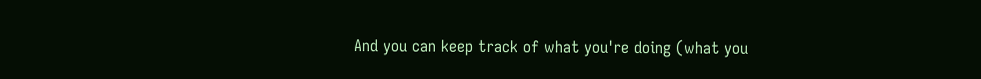And you can keep track of what you're doing (what you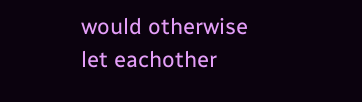would otherwise let eachother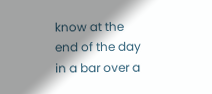know at the end of the day in a bar over a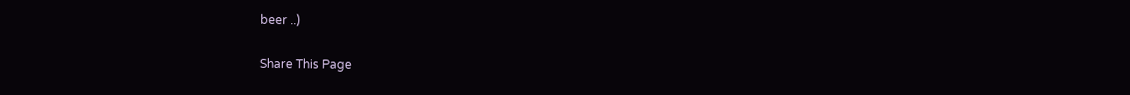beer ..)

Share This Page